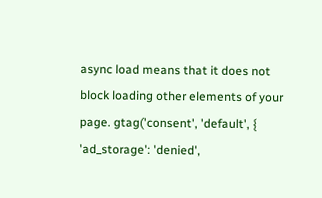async load means that it does not block loading other elements of your page. gtag('consent', 'default', { 'ad_storage': 'denied',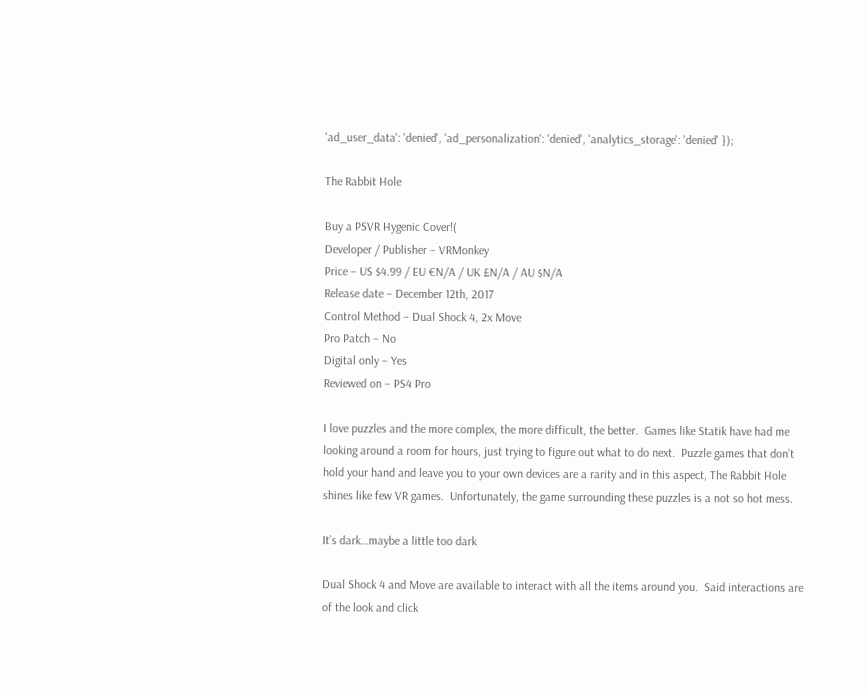'ad_user_data': 'denied', 'ad_personalization': 'denied', 'analytics_storage': 'denied' });

The Rabbit Hole

Buy a PSVR Hygenic Cover!(
Developer / Publisher – VRMonkey
Price – US $4.99 / EU €N/A / UK £N/A / AU $N/A
Release date – December 12th, 2017
Control Method – Dual Shock 4, 2x Move
Pro Patch – No
Digital only – Yes
Reviewed on – PS4 Pro

I love puzzles and the more complex, the more difficult, the better.  Games like Statik have had me looking around a room for hours, just trying to figure out what to do next.  Puzzle games that don’t hold your hand and leave you to your own devices are a rarity and in this aspect, The Rabbit Hole shines like few VR games.  Unfortunately, the game surrounding these puzzles is a not so hot mess.

It’s dark…maybe a little too dark

Dual Shock 4 and Move are available to interact with all the items around you.  Said interactions are of the look and click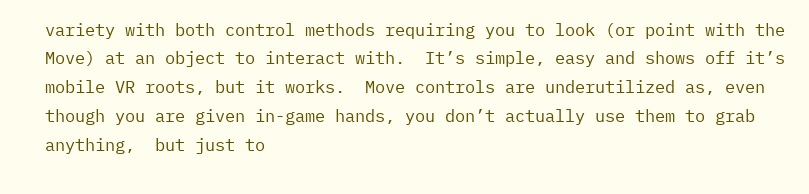variety with both control methods requiring you to look (or point with the Move) at an object to interact with.  It’s simple, easy and shows off it’s mobile VR roots, but it works.  Move controls are underutilized as, even though you are given in-game hands, you don’t actually use them to grab anything,  but just to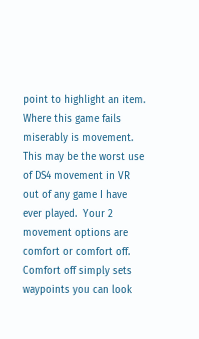point to highlight an item.  Where this game fails miserably is movement.  This may be the worst use of DS4 movement in VR out of any game I have ever played.  Your 2 movement options are comfort or comfort off.  Comfort off simply sets waypoints you can look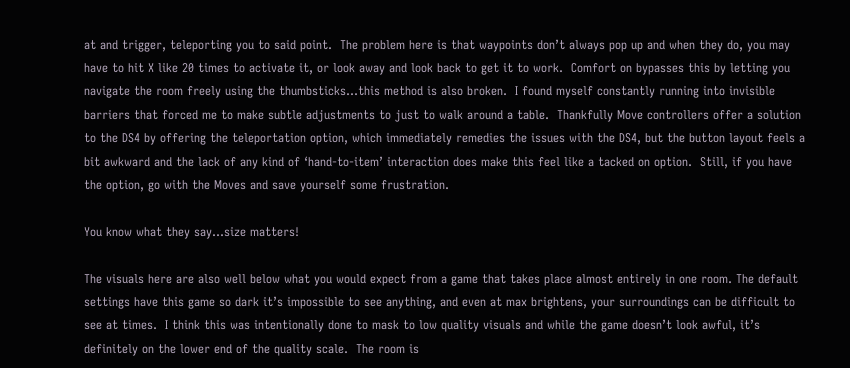at and trigger, teleporting you to said point.  The problem here is that waypoints don’t always pop up and when they do, you may have to hit X like 20 times to activate it, or look away and look back to get it to work.  Comfort on bypasses this by letting you navigate the room freely using the thumbsticks…this method is also broken.  I found myself constantly running into invisible barriers that forced me to make subtle adjustments to just to walk around a table.  Thankfully Move controllers offer a solution to the DS4 by offering the teleportation option, which immediately remedies the issues with the DS4, but the button layout feels a bit awkward and the lack of any kind of ‘hand-to-item’ interaction does make this feel like a tacked on option.  Still, if you have the option, go with the Moves and save yourself some frustration.

You know what they say…size matters!

The visuals here are also well below what you would expect from a game that takes place almost entirely in one room. The default settings have this game so dark it’s impossible to see anything, and even at max brightens, your surroundings can be difficult to see at times.  I think this was intentionally done to mask to low quality visuals and while the game doesn’t look awful, it’s definitely on the lower end of the quality scale.  The room is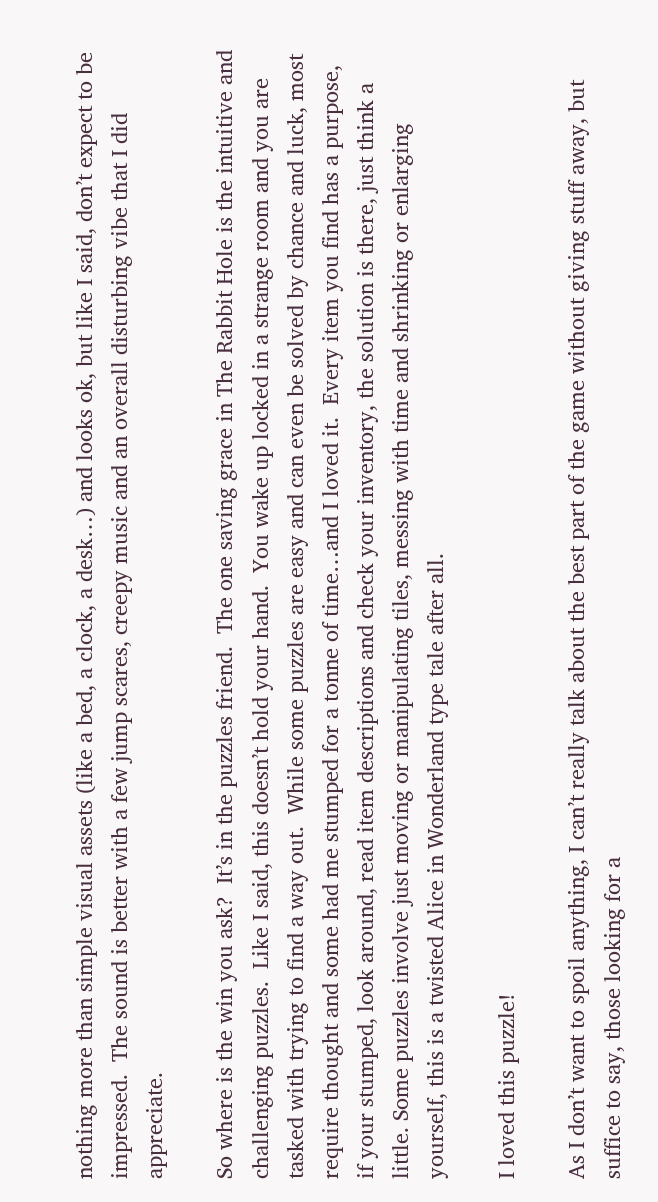nothing more than simple visual assets (like a bed, a clock, a desk…) and looks ok, but like I said, don’t expect to be impressed.  The sound is better with a few jump scares, creepy music and an overall disturbing vibe that I did appreciate.

So where is the win you ask?  It’s in the puzzles friend.  The one saving grace in The Rabbit Hole is the intuitive and challenging puzzles.  Like I said, this doesn’t hold your hand.  You wake up locked in a strange room and you are tasked with trying to find a way out.  While some puzzles are easy and can even be solved by chance and luck, most require thought and some had me stumped for a tonne of time…and I loved it.  Every item you find has a purpose, if your stumped, look around, read item descriptions and check your inventory, the solution is there, just think a little. Some puzzles involve just moving or manipulating tiles, messing with time and shrinking or enlarging yourself, this is a twisted Alice in Wonderland type tale after all.

I loved this puzzle!

As I don’t want to spoil anything, I can’t really talk about the best part of the game without giving stuff away, but suffice to say, those looking for a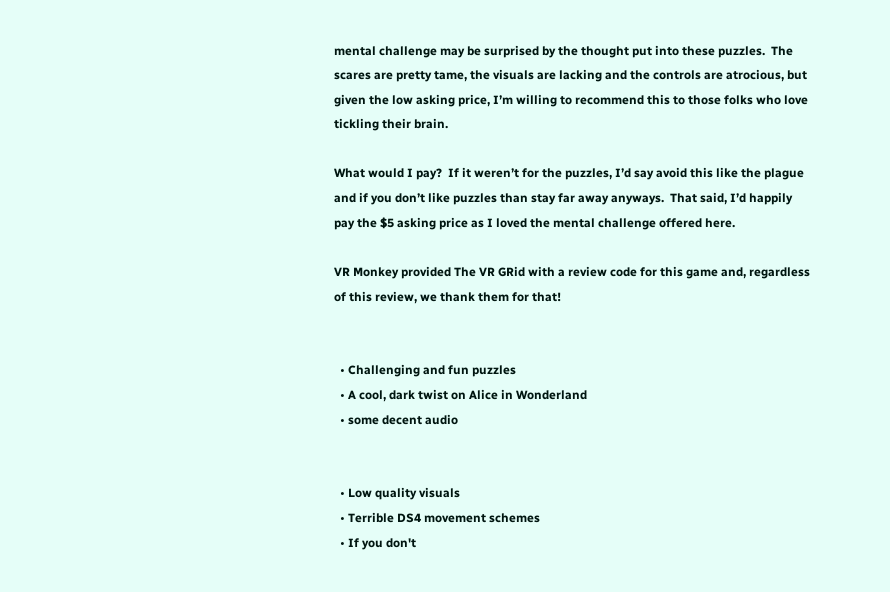mental challenge may be surprised by the thought put into these puzzles.  The scares are pretty tame, the visuals are lacking and the controls are atrocious, but given the low asking price, I’m willing to recommend this to those folks who love tickling their brain.

What would I pay?  If it weren’t for the puzzles, I’d say avoid this like the plague and if you don’t like puzzles than stay far away anyways.  That said, I’d happily pay the $5 asking price as I loved the mental challenge offered here.

VR Monkey provided The VR GRid with a review code for this game and, regardless of this review, we thank them for that!


  • Challenging and fun puzzles
  • A cool, dark twist on Alice in Wonderland
  • some decent audio


  • Low quality visuals
  • Terrible DS4 movement schemes
  • If you don't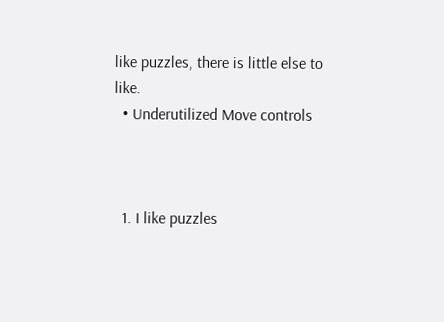like puzzles, there is little else to like.
  • Underutilized Move controls



  1. I like puzzles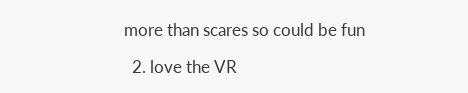more than scares so could be fun

  2. love the VR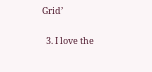Grid’

  3. I love the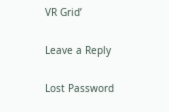VR Grid’

Leave a Reply

Lost Password